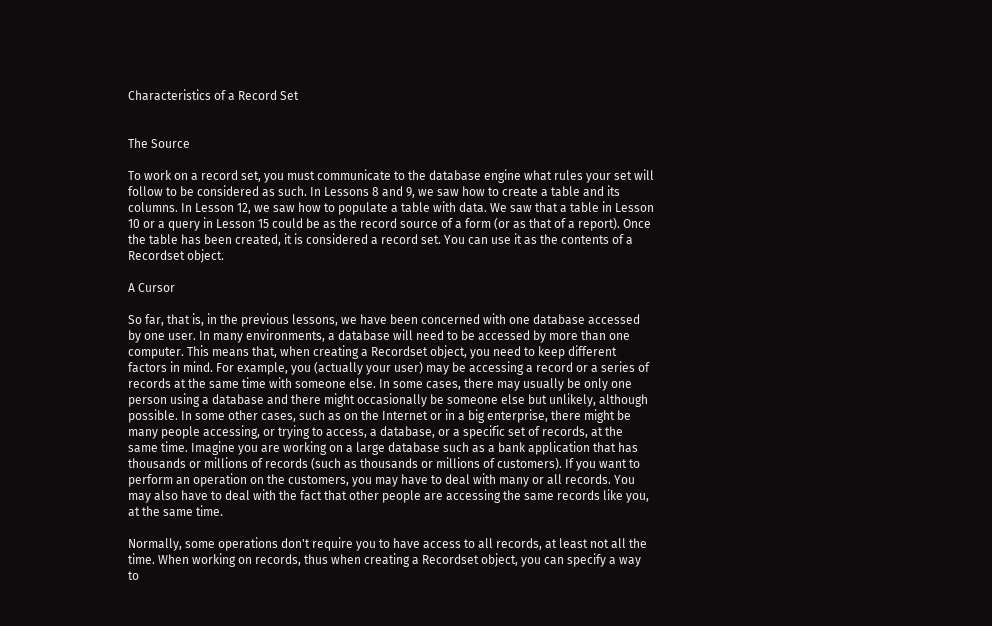Characteristics of a Record Set


The Source

To work on a record set, you must communicate to the database engine what rules your set will follow to be considered as such. In Lessons 8 and 9, we saw how to create a table and its columns. In Lesson 12, we saw how to populate a table with data. We saw that a table in Lesson 10 or a query in Lesson 15 could be as the record source of a form (or as that of a report). Once the table has been created, it is considered a record set. You can use it as the contents of a Recordset object.

A Cursor

So far, that is, in the previous lessons, we have been concerned with one database accessed by one user. In many environments, a database will need to be accessed by more than one computer. This means that, when creating a Recordset object, you need to keep different factors in mind. For example, you (actually your user) may be accessing a record or a series of records at the same time with someone else. In some cases, there may usually be only one person using a database and there might occasionally be someone else but unlikely, although possible. In some other cases, such as on the Internet or in a big enterprise, there might be many people accessing, or trying to access, a database, or a specific set of records, at the same time. Imagine you are working on a large database such as a bank application that has thousands or millions of records (such as thousands or millions of customers). If you want to perform an operation on the customers, you may have to deal with many or all records. You may also have to deal with the fact that other people are accessing the same records like you, at the same time.

Normally, some operations don't require you to have access to all records, at least not all the time. When working on records, thus when creating a Recordset object, you can specify a way to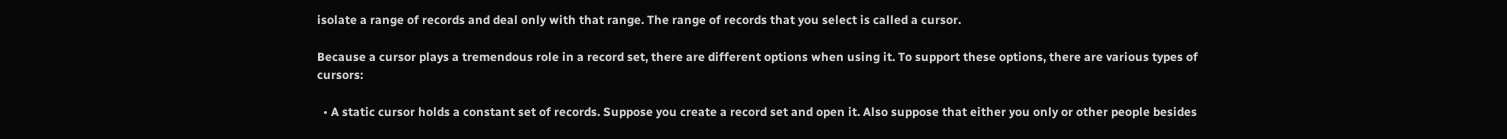isolate a range of records and deal only with that range. The range of records that you select is called a cursor.

Because a cursor plays a tremendous role in a record set, there are different options when using it. To support these options, there are various types of cursors:

  • A static cursor holds a constant set of records. Suppose you create a record set and open it. Also suppose that either you only or other people besides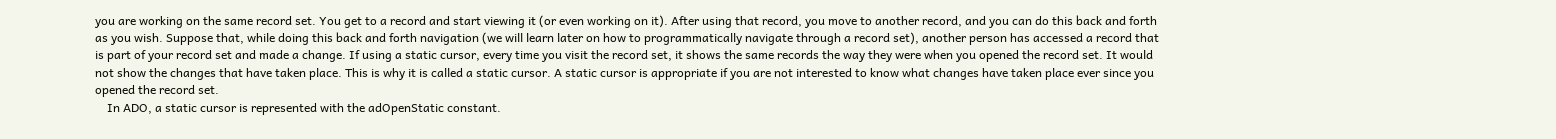you are working on the same record set. You get to a record and start viewing it (or even working on it). After using that record, you move to another record, and you can do this back and forth as you wish. Suppose that, while doing this back and forth navigation (we will learn later on how to programmatically navigate through a record set), another person has accessed a record that is part of your record set and made a change. If using a static cursor, every time you visit the record set, it shows the same records the way they were when you opened the record set. It would not show the changes that have taken place. This is why it is called a static cursor. A static cursor is appropriate if you are not interested to know what changes have taken place ever since you opened the record set.
    In ADO, a static cursor is represented with the adOpenStatic constant.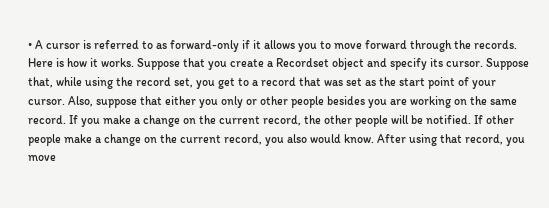• A cursor is referred to as forward-only if it allows you to move forward through the records. Here is how it works. Suppose that you create a Recordset object and specify its cursor. Suppose that, while using the record set, you get to a record that was set as the start point of your cursor. Also, suppose that either you only or other people besides you are working on the same record. If you make a change on the current record, the other people will be notified. If other people make a change on the current record, you also would know. After using that record, you move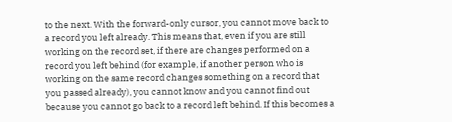to the next. With the forward-only cursor, you cannot move back to a record you left already. This means that, even if you are still working on the record set, if there are changes performed on a record you left behind (for example, if another person who is working on the same record changes something on a record that you passed already), you cannot know and you cannot find out because you cannot go back to a record left behind. If this becomes a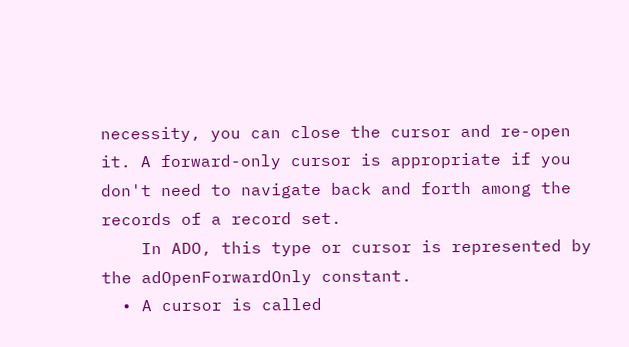necessity, you can close the cursor and re-open it. A forward-only cursor is appropriate if you don't need to navigate back and forth among the records of a record set.
    In ADO, this type or cursor is represented by the adOpenForwardOnly constant.
  • A cursor is called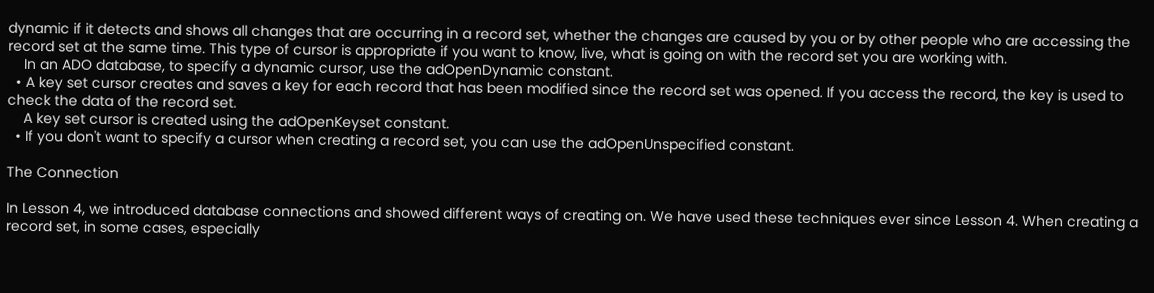dynamic if it detects and shows all changes that are occurring in a record set, whether the changes are caused by you or by other people who are accessing the record set at the same time. This type of cursor is appropriate if you want to know, live, what is going on with the record set you are working with.
    In an ADO database, to specify a dynamic cursor, use the adOpenDynamic constant.
  • A key set cursor creates and saves a key for each record that has been modified since the record set was opened. If you access the record, the key is used to check the data of the record set.
    A key set cursor is created using the adOpenKeyset constant.
  • If you don't want to specify a cursor when creating a record set, you can use the adOpenUnspecified constant.

The Connection

In Lesson 4, we introduced database connections and showed different ways of creating on. We have used these techniques ever since Lesson 4. When creating a record set, in some cases, especially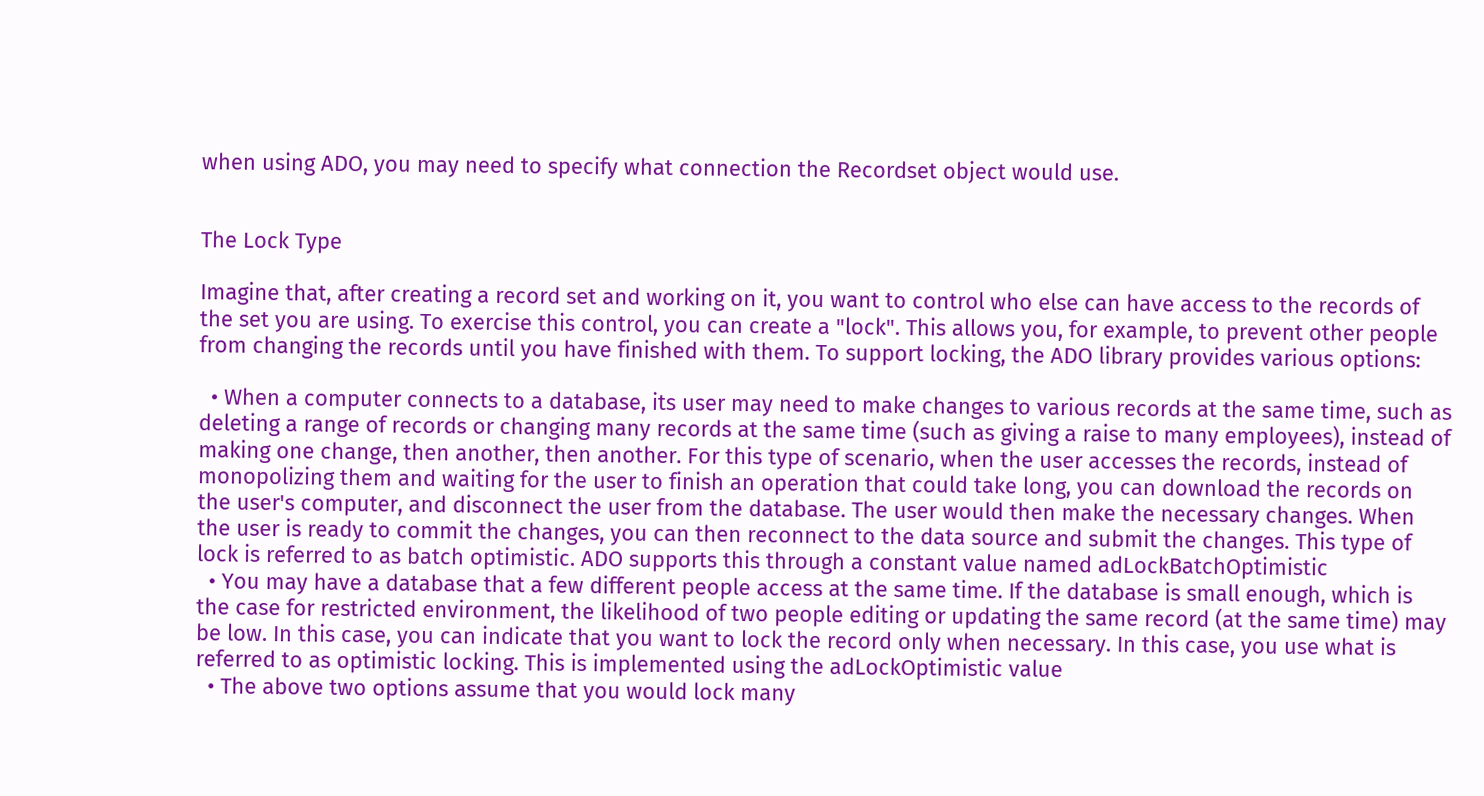when using ADO, you may need to specify what connection the Recordset object would use.


The Lock Type

Imagine that, after creating a record set and working on it, you want to control who else can have access to the records of the set you are using. To exercise this control, you can create a "lock". This allows you, for example, to prevent other people from changing the records until you have finished with them. To support locking, the ADO library provides various options:

  • When a computer connects to a database, its user may need to make changes to various records at the same time, such as deleting a range of records or changing many records at the same time (such as giving a raise to many employees), instead of making one change, then another, then another. For this type of scenario, when the user accesses the records, instead of monopolizing them and waiting for the user to finish an operation that could take long, you can download the records on the user's computer, and disconnect the user from the database. The user would then make the necessary changes. When the user is ready to commit the changes, you can then reconnect to the data source and submit the changes. This type of lock is referred to as batch optimistic. ADO supports this through a constant value named adLockBatchOptimistic
  • You may have a database that a few different people access at the same time. If the database is small enough, which is the case for restricted environment, the likelihood of two people editing or updating the same record (at the same time) may be low. In this case, you can indicate that you want to lock the record only when necessary. In this case, you use what is referred to as optimistic locking. This is implemented using the adLockOptimistic value
  • The above two options assume that you would lock many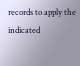records to apply the indicated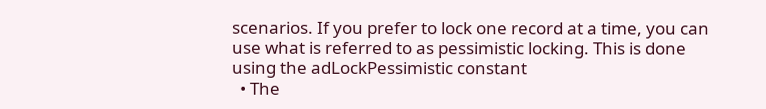scenarios. If you prefer to lock one record at a time, you can use what is referred to as pessimistic locking. This is done using the adLockPessimistic constant
  • The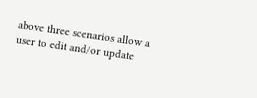above three scenarios allow a user to edit and/or update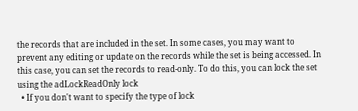the records that are included in the set. In some cases, you may want to prevent any editing or update on the records while the set is being accessed. In this case, you can set the records to read-only. To do this, you can lock the set using the adLockReadOnly lock
  • If you don't want to specify the type of lock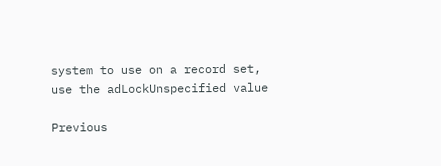system to use on a record set, use the adLockUnspecified value

Previous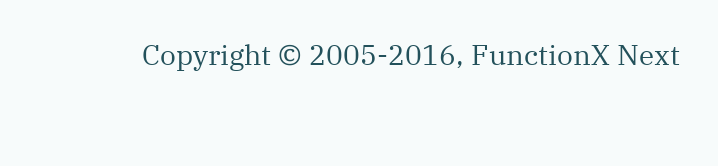Copyright © 2005-2016, FunctionX Next